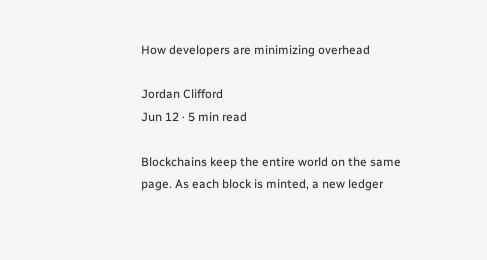How developers are minimizing overhead

Jordan Clifford
Jun 12 · 5 min read

Blockchains keep the entire world on the same page. As each block is minted, a new ledger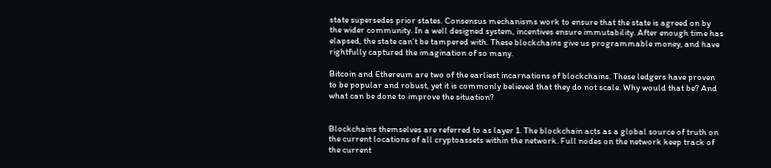state supersedes prior states. Consensus mechanisms work to ensure that the state is agreed on by the wider community. In a well designed system, incentives ensure immutability. After enough time has elapsed, the state can’t be tampered with. These blockchains give us programmable money, and have rightfully captured the imagination of so many.

Bitcoin and Ethereum are two of the earliest incarnations of blockchains. These ledgers have proven to be popular and robust, yet it is commonly believed that they do not scale. Why would that be? And what can be done to improve the situation?


Blockchains themselves are referred to as layer 1. The blockchain acts as a global source of truth on the current locations of all cryptoassets within the network. Full nodes on the network keep track of the current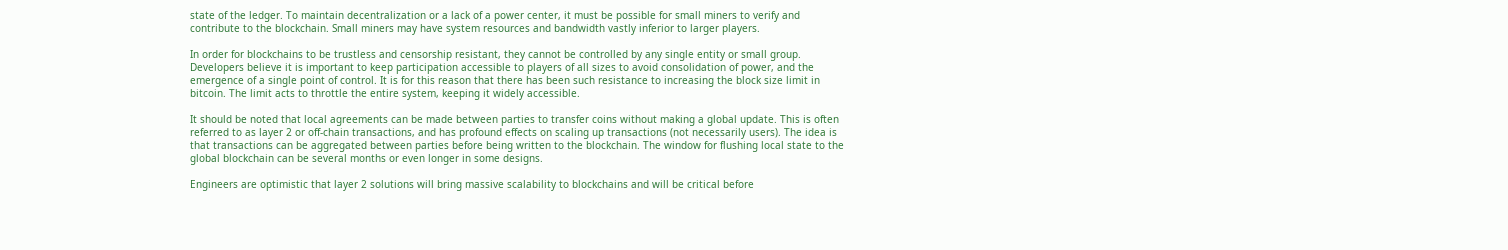state of the ledger. To maintain decentralization or a lack of a power center, it must be possible for small miners to verify and contribute to the blockchain. Small miners may have system resources and bandwidth vastly inferior to larger players.

In order for blockchains to be trustless and censorship resistant, they cannot be controlled by any single entity or small group. Developers believe it is important to keep participation accessible to players of all sizes to avoid consolidation of power, and the emergence of a single point of control. It is for this reason that there has been such resistance to increasing the block size limit in bitcoin. The limit acts to throttle the entire system, keeping it widely accessible.

It should be noted that local agreements can be made between parties to transfer coins without making a global update. This is often referred to as layer 2 or off-chain transactions, and has profound effects on scaling up transactions (not necessarily users). The idea is that transactions can be aggregated between parties before being written to the blockchain. The window for flushing local state to the global blockchain can be several months or even longer in some designs.

Engineers are optimistic that layer 2 solutions will bring massive scalability to blockchains and will be critical before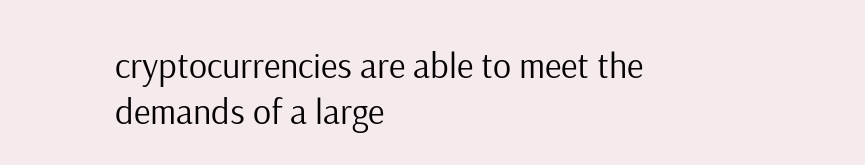cryptocurrencies are able to meet the demands of a large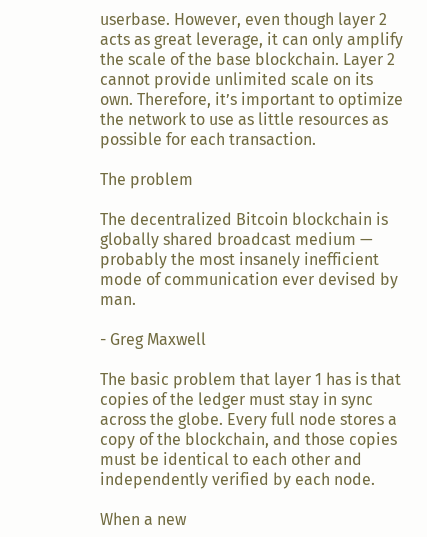userbase. However, even though layer 2 acts as great leverage, it can only amplify the scale of the base blockchain. Layer 2 cannot provide unlimited scale on its own. Therefore, it’s important to optimize the network to use as little resources as possible for each transaction.

The problem

The decentralized Bitcoin blockchain is globally shared broadcast medium — probably the most insanely inefficient mode of communication ever devised by man.

- Greg Maxwell

The basic problem that layer 1 has is that copies of the ledger must stay in sync across the globe. Every full node stores a copy of the blockchain, and those copies must be identical to each other and independently verified by each node.

When a new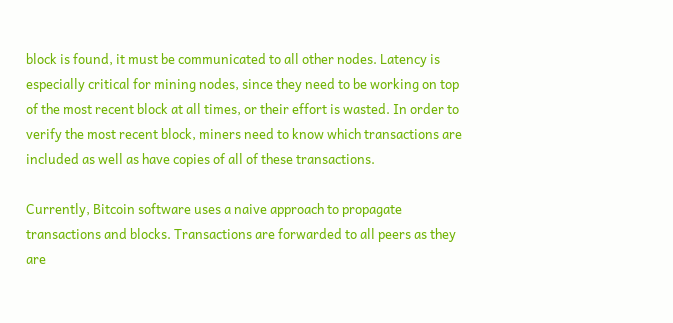block is found, it must be communicated to all other nodes. Latency is especially critical for mining nodes, since they need to be working on top of the most recent block at all times, or their effort is wasted. In order to verify the most recent block, miners need to know which transactions are included as well as have copies of all of these transactions.

Currently, Bitcoin software uses a naive approach to propagate transactions and blocks. Transactions are forwarded to all peers as they are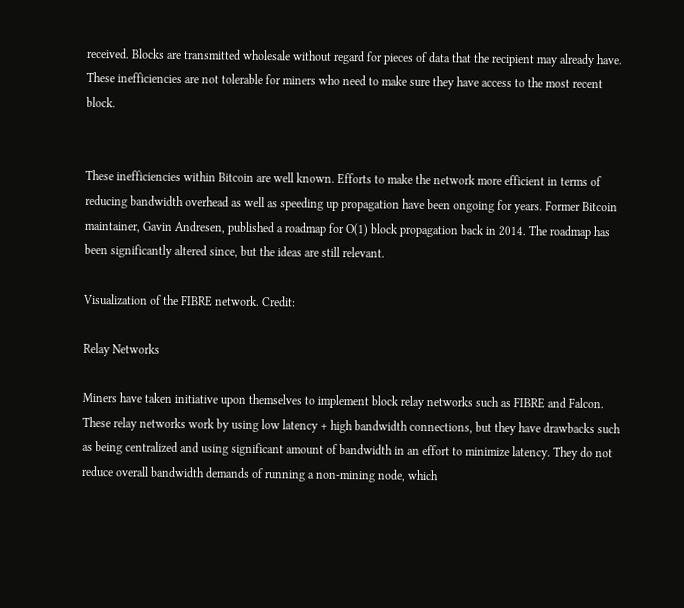received. Blocks are transmitted wholesale without regard for pieces of data that the recipient may already have. These inefficiencies are not tolerable for miners who need to make sure they have access to the most recent block.


These inefficiencies within Bitcoin are well known. Efforts to make the network more efficient in terms of reducing bandwidth overhead as well as speeding up propagation have been ongoing for years. Former Bitcoin maintainer, Gavin Andresen, published a roadmap for O(1) block propagation back in 2014. The roadmap has been significantly altered since, but the ideas are still relevant.

Visualization of the FIBRE network. Credit:

Relay Networks

Miners have taken initiative upon themselves to implement block relay networks such as FIBRE and Falcon. These relay networks work by using low latency + high bandwidth connections, but they have drawbacks such as being centralized and using significant amount of bandwidth in an effort to minimize latency. They do not reduce overall bandwidth demands of running a non-mining node, which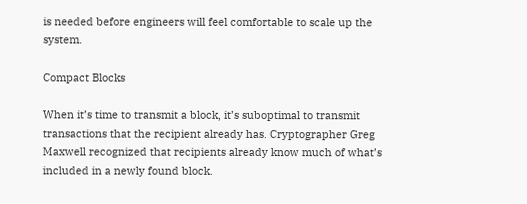is needed before engineers will feel comfortable to scale up the system.

Compact Blocks

When it’s time to transmit a block, it’s suboptimal to transmit transactions that the recipient already has. Cryptographer Greg Maxwell recognized that recipients already know much of what’s included in a newly found block.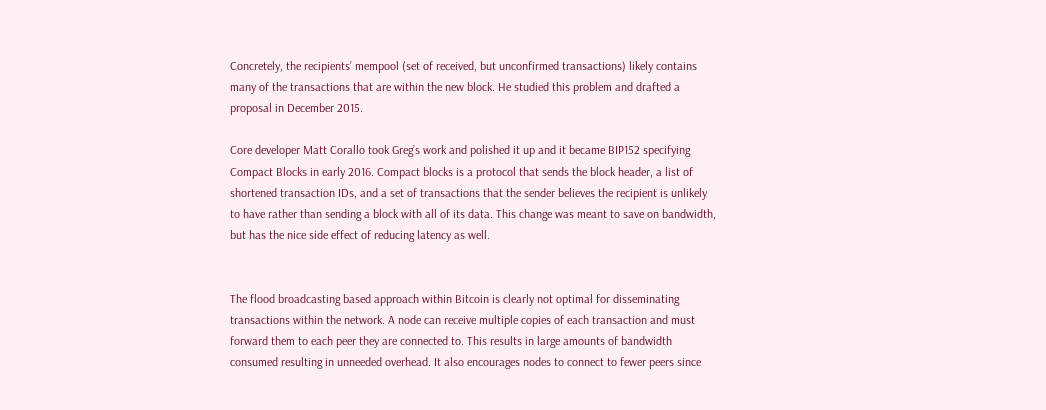Concretely, the recipients’ mempool (set of received, but unconfirmed transactions) likely contains many of the transactions that are within the new block. He studied this problem and drafted a proposal in December 2015.

Core developer Matt Corallo took Greg’s work and polished it up and it became BIP152 specifying Compact Blocks in early 2016. Compact blocks is a protocol that sends the block header, a list of shortened transaction IDs, and a set of transactions that the sender believes the recipient is unlikely to have rather than sending a block with all of its data. This change was meant to save on bandwidth, but has the nice side effect of reducing latency as well.


The flood broadcasting based approach within Bitcoin is clearly not optimal for disseminating transactions within the network. A node can receive multiple copies of each transaction and must forward them to each peer they are connected to. This results in large amounts of bandwidth consumed resulting in unneeded overhead. It also encourages nodes to connect to fewer peers since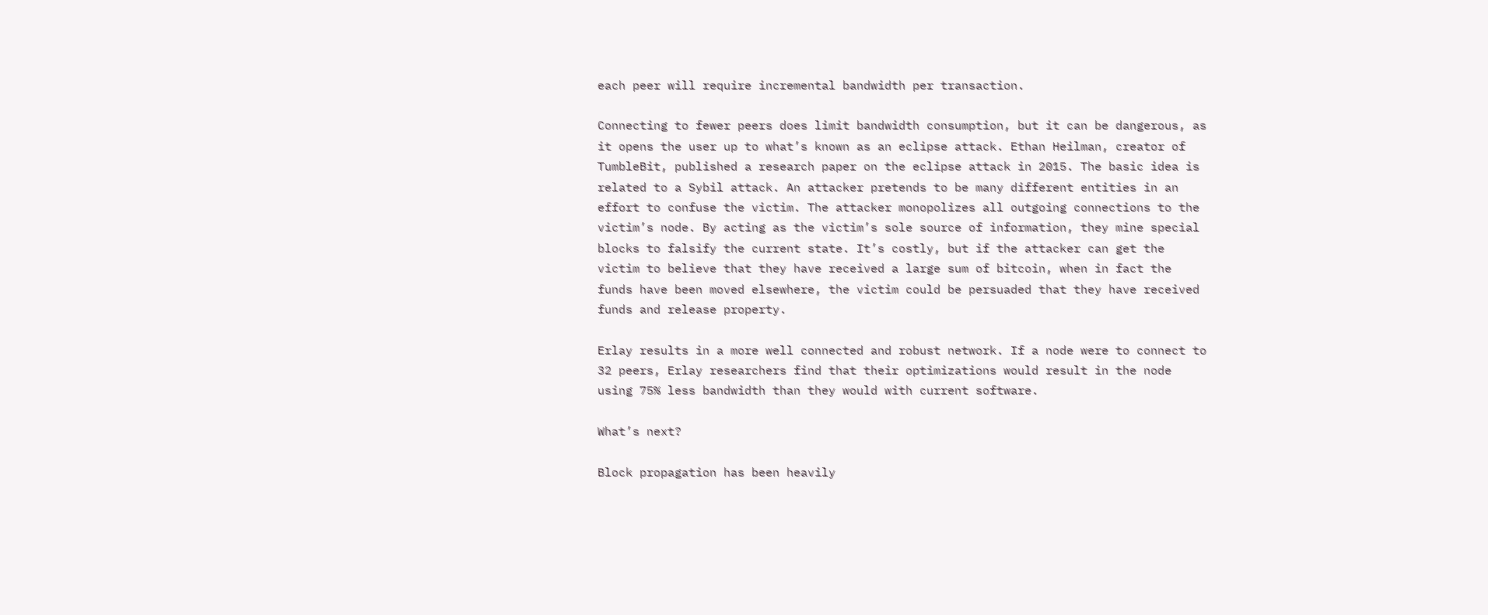each peer will require incremental bandwidth per transaction.

Connecting to fewer peers does limit bandwidth consumption, but it can be dangerous, as it opens the user up to what’s known as an eclipse attack. Ethan Heilman, creator of TumbleBit, published a research paper on the eclipse attack in 2015. The basic idea is related to a Sybil attack. An attacker pretends to be many different entities in an effort to confuse the victim. The attacker monopolizes all outgoing connections to the victim’s node. By acting as the victim’s sole source of information, they mine special blocks to falsify the current state. It’s costly, but if the attacker can get the victim to believe that they have received a large sum of bitcoin, when in fact the funds have been moved elsewhere, the victim could be persuaded that they have received funds and release property.

Erlay results in a more well connected and robust network. If a node were to connect to 32 peers, Erlay researchers find that their optimizations would result in the node using 75% less bandwidth than they would with current software.

What’s next?

Block propagation has been heavily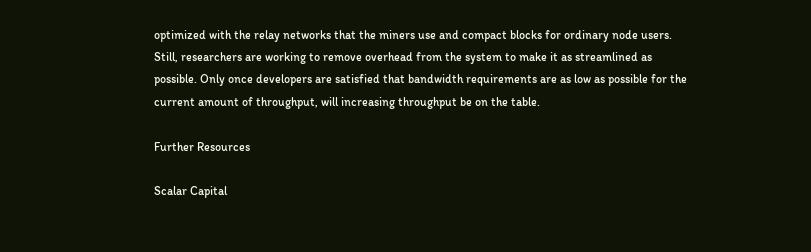optimized with the relay networks that the miners use and compact blocks for ordinary node users. Still, researchers are working to remove overhead from the system to make it as streamlined as possible. Only once developers are satisfied that bandwidth requirements are as low as possible for the current amount of throughput, will increasing throughput be on the table.

Further Resources

Scalar Capital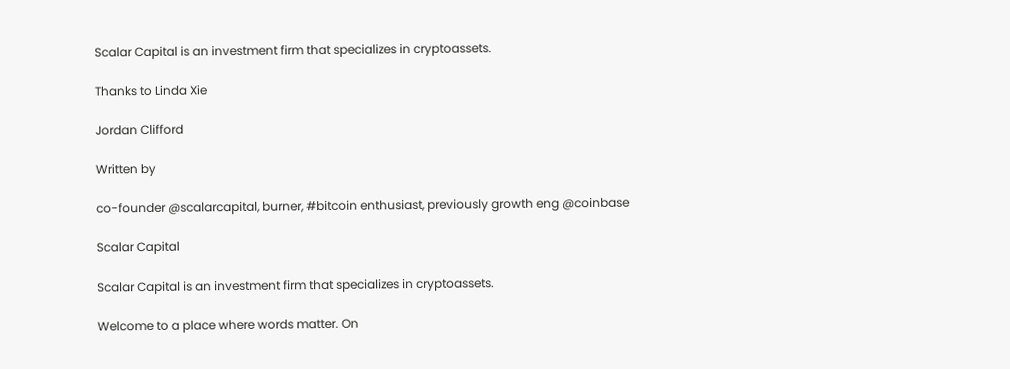Scalar Capital is an investment firm that specializes in cryptoassets.

Thanks to Linda Xie

Jordan Clifford

Written by

co-founder @scalarcapital, burner, #bitcoin enthusiast, previously growth eng @coinbase

Scalar Capital

Scalar Capital is an investment firm that specializes in cryptoassets.

Welcome to a place where words matter. On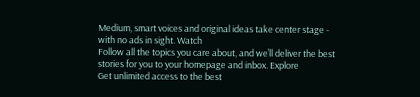Medium, smart voices and original ideas take center stage - with no ads in sight. Watch
Follow all the topics you care about, and we’ll deliver the best stories for you to your homepage and inbox. Explore
Get unlimited access to the best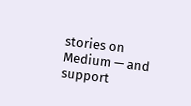stories on Medium — and support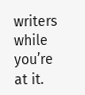writers while you’re at it.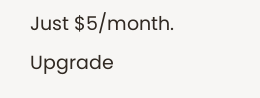Just $5/month. Upgrade